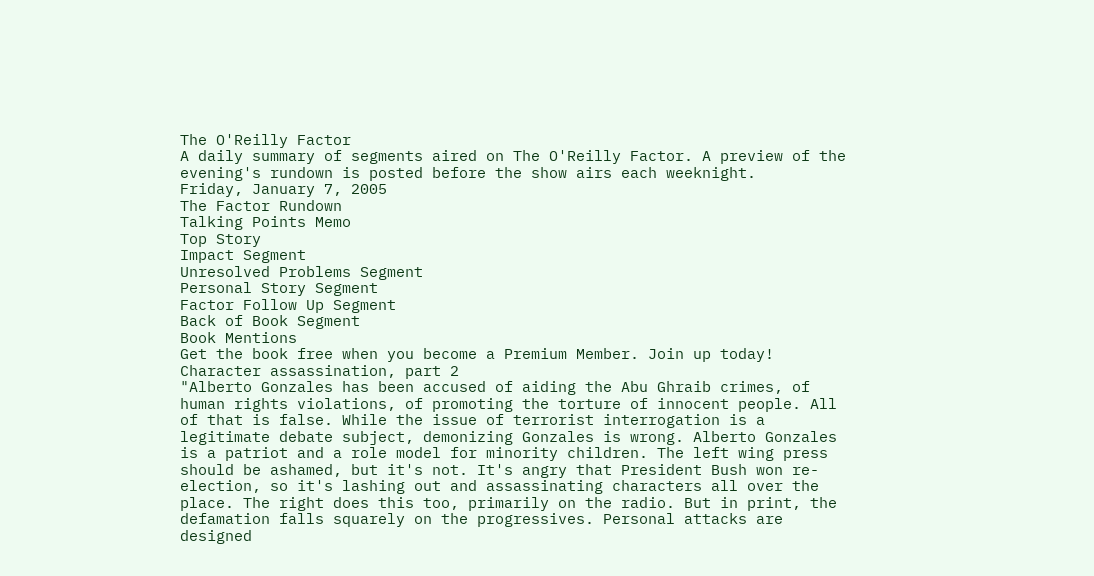The O'Reilly Factor
A daily summary of segments aired on The O'Reilly Factor. A preview of the evening's rundown is posted before the show airs each weeknight.
Friday, January 7, 2005
The Factor Rundown
Talking Points Memo
Top Story
Impact Segment
Unresolved Problems Segment
Personal Story Segment
Factor Follow Up Segment
Back of Book Segment
Book Mentions
Get the book free when you become a Premium Member. Join up today!
Character assassination, part 2
"Alberto Gonzales has been accused of aiding the Abu Ghraib crimes, of human rights violations, of promoting the torture of innocent people. All of that is false. While the issue of terrorist interrogation is a legitimate debate subject, demonizing Gonzales is wrong. Alberto Gonzales is a patriot and a role model for minority children. The left wing press should be ashamed, but it's not. It's angry that President Bush won re-election, so it's lashing out and assassinating characters all over the place. The right does this too, primarily on the radio. But in print, the defamation falls squarely on the progressives. Personal attacks are designed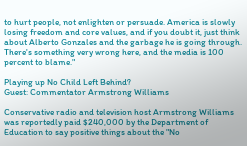to hurt people, not enlighten or persuade. America is slowly losing freedom and core values, and if you doubt it, just think about Alberto Gonzales and the garbage he is going through. There's something very wrong here, and the media is 100 percent to blame."

Playing up No Child Left Behind?
Guest: Commentator Armstrong Williams

Conservative radio and television host Armstrong Williams was reportedly paid $240,000 by the Department of Education to say positive things about the "No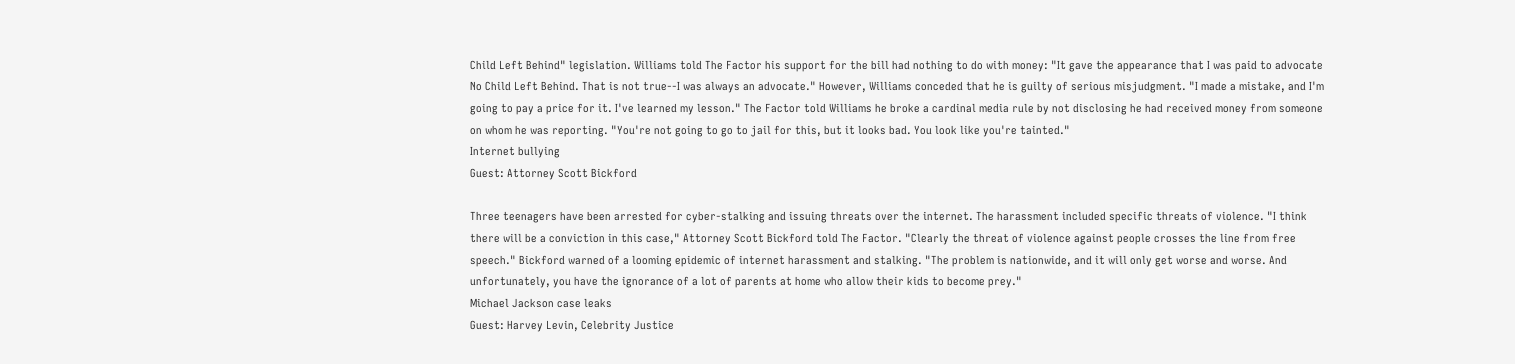Child Left Behind" legislation. Williams told The Factor his support for the bill had nothing to do with money: "It gave the appearance that I was paid to advocate No Child Left Behind. That is not true--I was always an advocate." However, Williams conceded that he is guilty of serious misjudgment. "I made a mistake, and I'm going to pay a price for it. I've learned my lesson." The Factor told Williams he broke a cardinal media rule by not disclosing he had received money from someone on whom he was reporting. "You're not going to go to jail for this, but it looks bad. You look like you're tainted."
Internet bullying
Guest: Attorney Scott Bickford

Three teenagers have been arrested for cyber-stalking and issuing threats over the internet. The harassment included specific threats of violence. "I think there will be a conviction in this case," Attorney Scott Bickford told The Factor. "Clearly the threat of violence against people crosses the line from free speech." Bickford warned of a looming epidemic of internet harassment and stalking. "The problem is nationwide, and it will only get worse and worse. And unfortunately, you have the ignorance of a lot of parents at home who allow their kids to become prey."
Michael Jackson case leaks
Guest: Harvey Levin, Celebrity Justice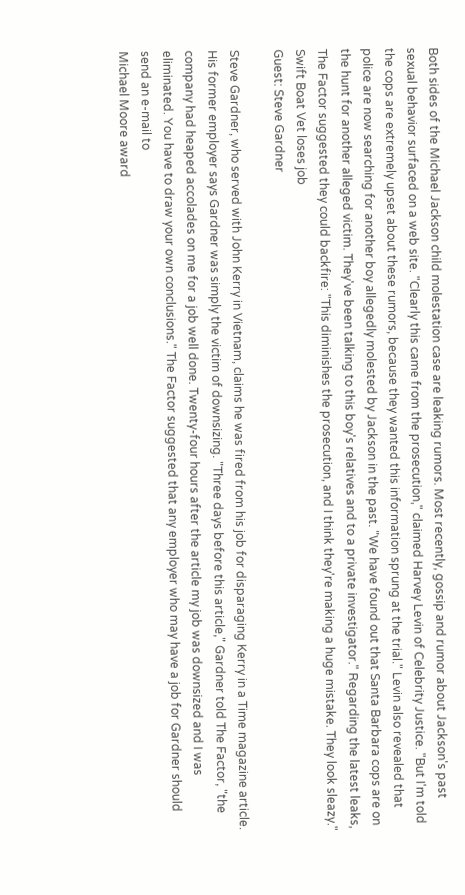Both sides of the Michael Jackson child molestation case are leaking rumors. Most recently, gossip and rumor about Jackson's past sexual behavior surfaced on a web site. "Clearly this came from the prosecution," claimed Harvey Levin of Celebrity Justice. "But I'm told the cops are extremely upset about these rumors, because they wanted this information sprung at the trial." Levin also revealed that police are now searching for another boy allegedly molested by Jackson in the past. "We have found out that Santa Barbara cops are on the hunt for another alleged victim. They've been talking to this boy's relatives and to a private investigator." Regarding the latest leaks, The Factor suggested they could backfire: "This diminishes the prosecution, and I think they're making a huge mistake. They look sleazy."
Swift Boat Vet loses job
Guest: Steve Gardner

Steve Gardner, who served with John Kerry in Vietnam, claims he was fired from his job for disparaging Kerry in a Time magazine article. His former employer says Gardner was simply the victim of downsizing. "Three days before this article," Gardner told The Factor, "the company had heaped accolades on me for a job well done. Twenty-four hours after the article my job was downsized and I was eliminated. You have to draw your own conclusions." The Factor suggested that any employer who may have a job for Gardner should send an e-mail to
Michael Moore award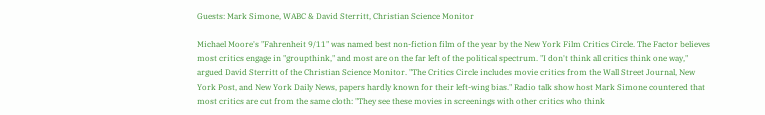Guests: Mark Simone, WABC & David Sterritt, Christian Science Monitor

Michael Moore's "Fahrenheit 9/11" was named best non-fiction film of the year by the New York Film Critics Circle. The Factor believes most critics engage in "groupthink," and most are on the far left of the political spectrum. "I don't think all critics think one way," argued David Sterritt of the Christian Science Monitor. "The Critics Circle includes movie critics from the Wall Street Journal, New York Post, and New York Daily News, papers hardly known for their left-wing bias." Radio talk show host Mark Simone countered that most critics are cut from the same cloth: "They see these movies in screenings with other critics who think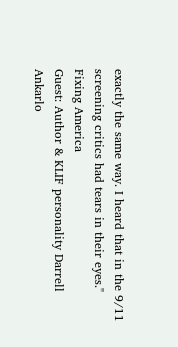exactly the same way. I heard that in the 9/11 screening critics had tears in their eyes."
Fixing America
Guest: Author & KLIF personality Darrell Ankarlo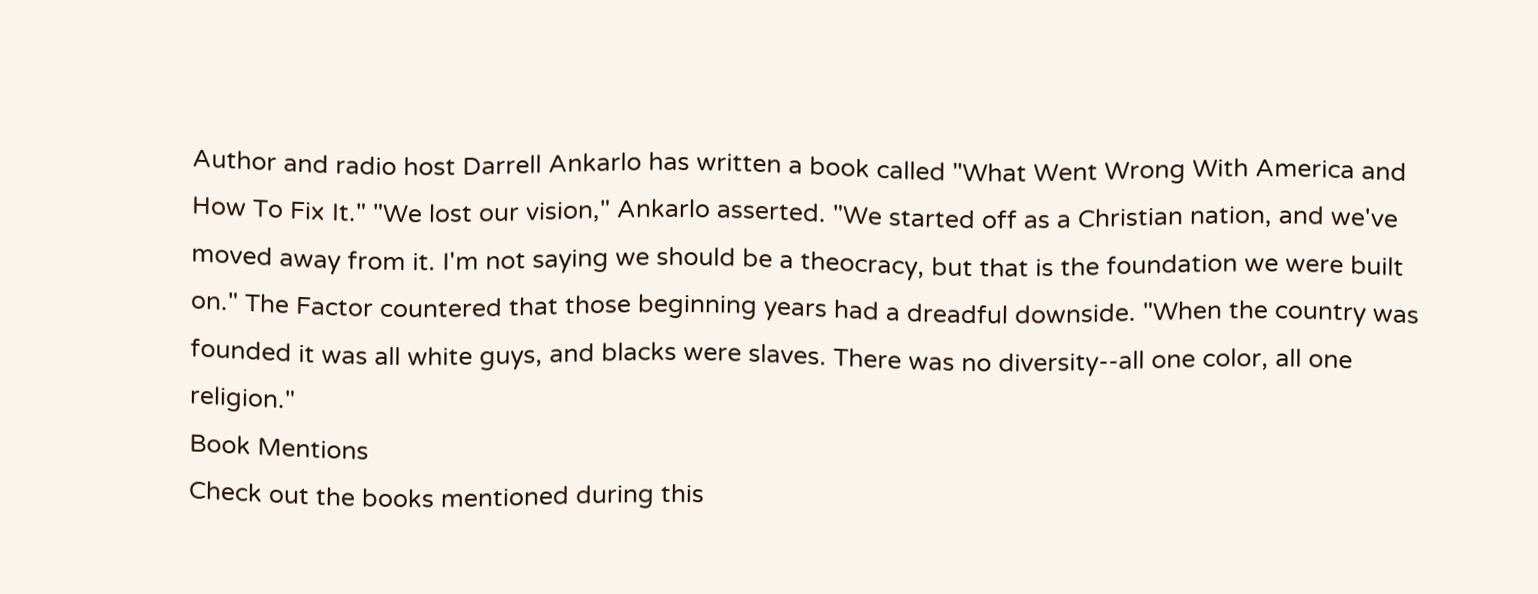Author and radio host Darrell Ankarlo has written a book called "What Went Wrong With America and How To Fix It." "We lost our vision," Ankarlo asserted. "We started off as a Christian nation, and we've moved away from it. I'm not saying we should be a theocracy, but that is the foundation we were built on." The Factor countered that those beginning years had a dreadful downside. "When the country was founded it was all white guys, and blacks were slaves. There was no diversity--all one color, all one religion."
Book Mentions
Check out the books mentioned during this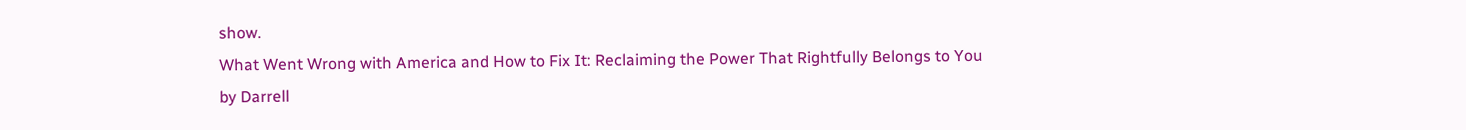show.
What Went Wrong with America and How to Fix It: Reclaiming the Power That Rightfully Belongs to You
by Darrell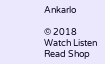Ankarlo

© 2018
Watch Listen Read Shop